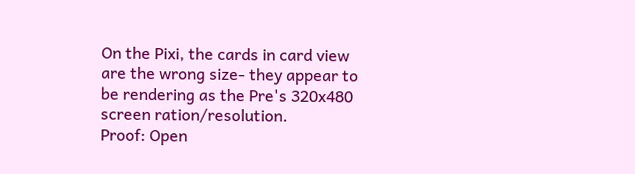On the Pixi, the cards in card view are the wrong size- they appear to be rendering as the Pre's 320x480 screen ration/resolution.
Proof: Open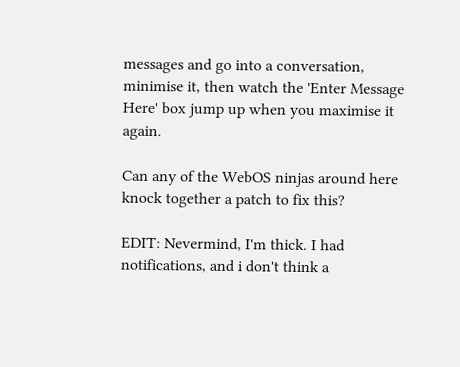messages and go into a conversation, minimise it, then watch the 'Enter Message Here' box jump up when you maximise it again.

Can any of the WebOS ninjas around here knock together a patch to fix this?

EDIT: Nevermind, I'm thick. I had notifications, and i don't think a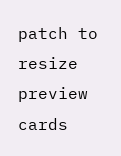patch to resize preview cards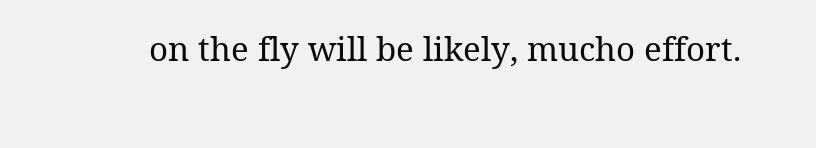on the fly will be likely, mucho effort.